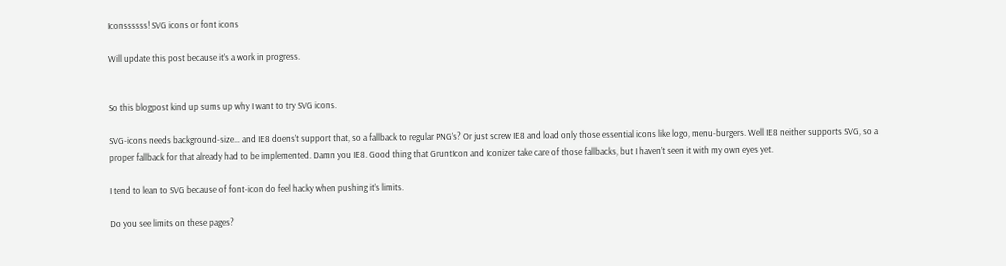Iconssssss! SVG icons or font icons

Will update this post because it’s a work in progress.


So this blogpost kind up sums up why I want to try SVG icons.

SVG-icons needs background-size… and IE8 doens’t support that, so a fallback to regular PNG’s? Or just screw IE8 and load only those essential icons like logo, menu-burgers. Well IE8 neither supports SVG, so a proper fallback for that already had to be implemented. Damn you IE8. Good thing that GruntIcon and Iconizer take care of those fallbacks, but I haven’t seen it with my own eyes yet.

I tend to lean to SVG because of font-icon do feel hacky when pushing it’s limits.

Do you see limits on these pages?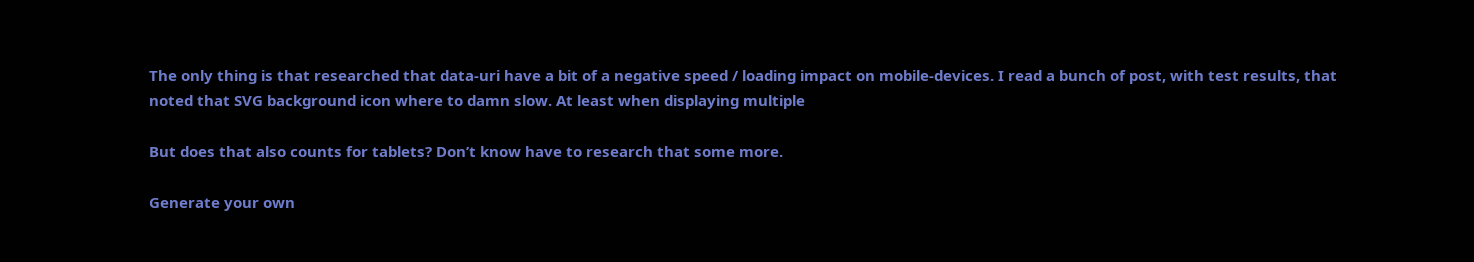The only thing is that researched that data-uri have a bit of a negative speed / loading impact on mobile-devices. I read a bunch of post, with test results, that noted that SVG background icon where to damn slow. At least when displaying multiple

But does that also counts for tablets? Don’t know have to research that some more.

Generate your own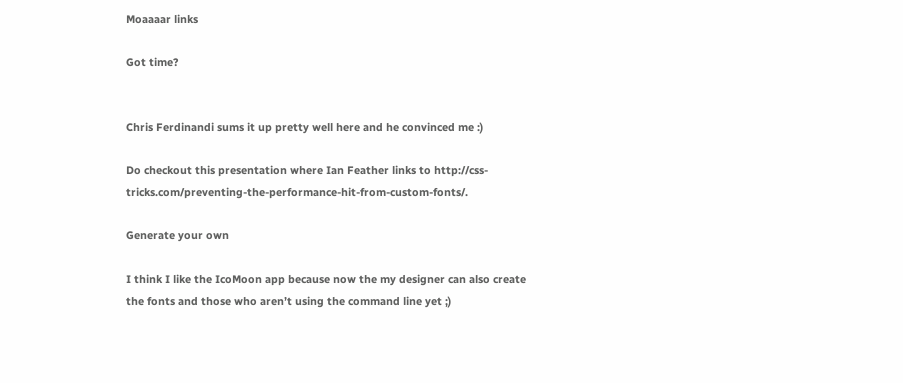Moaaaar links

Got time?


Chris Ferdinandi sums it up pretty well here and he convinced me :)

Do checkout this presentation where Ian Feather links to http://css-tricks.com/preventing-the-performance-hit-from-custom-fonts/.

Generate your own

I think I like the IcoMoon app because now the my designer can also create the fonts and those who aren’t using the command line yet ;)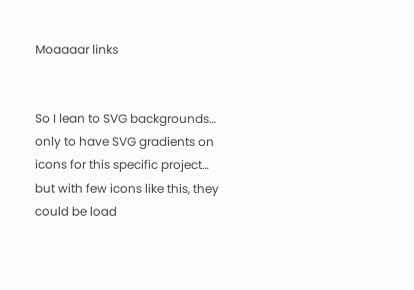Moaaaar links


So I lean to SVG backgrounds… only to have SVG gradients on icons for this specific project… but with few icons like this, they could be load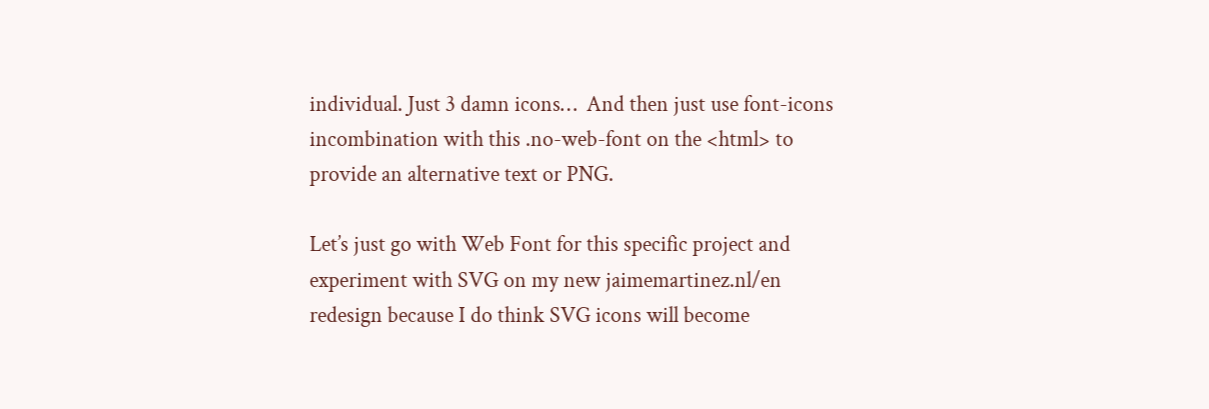individual. Just 3 damn icons…  And then just use font-icons incombination with this .no-web-font on the <html> to provide an alternative text or PNG.

Let’s just go with Web Font for this specific project and experiment with SVG on my new jaimemartinez.nl/en redesign because I do think SVG icons will become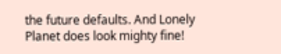the future defaults. And Lonely Planet does look mighty fine!